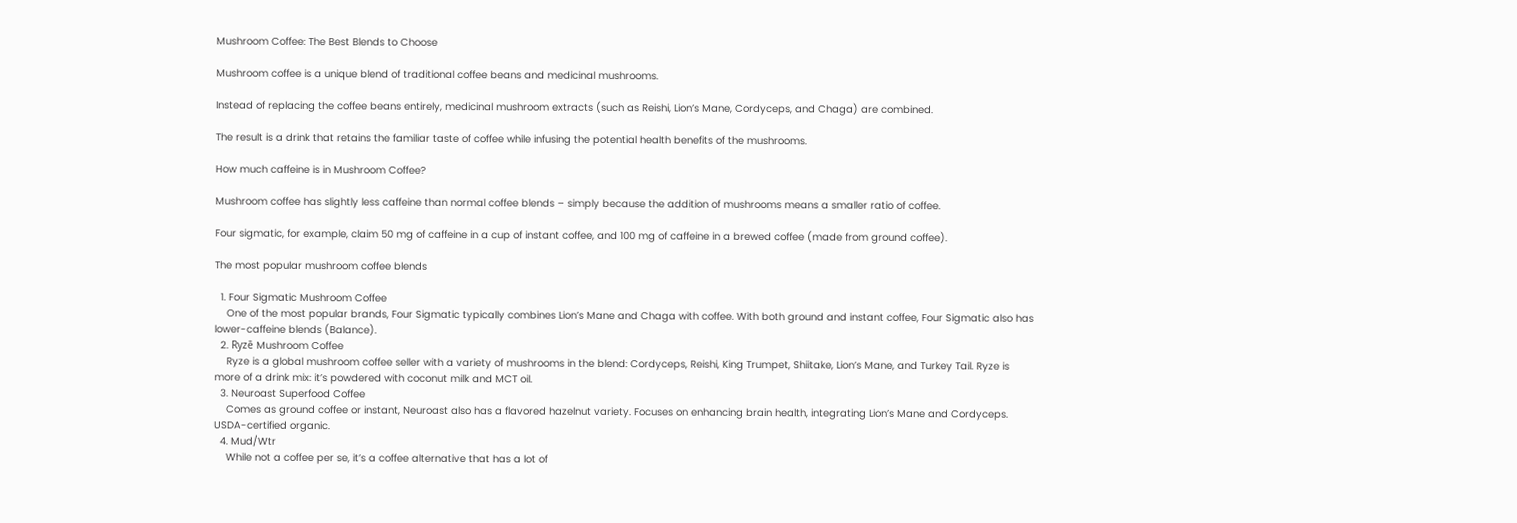Mushroom Coffee: The Best Blends to Choose

Mushroom coffee is a unique blend of traditional coffee beans and medicinal mushrooms.

Instead of replacing the coffee beans entirely, medicinal mushroom extracts (such as Reishi, Lion’s Mane, Cordyceps, and Chaga) are combined.

The result is a drink that retains the familiar taste of coffee while infusing the potential health benefits of the mushrooms.

How much caffeine is in Mushroom Coffee?

Mushroom coffee has slightly less caffeine than normal coffee blends – simply because the addition of mushrooms means a smaller ratio of coffee.

Four sigmatic, for example, claim 50 mg of caffeine in a cup of instant coffee, and 100 mg of caffeine in a brewed coffee (made from ground coffee).

The most popular mushroom coffee blends

  1. Four Sigmatic Mushroom Coffee
    One of the most popular brands, Four Sigmatic typically combines Lion’s Mane and Chaga with coffee. With both ground and instant coffee, Four Sigmatic also has lower-caffeine blends (Balance).
  2. Ryzē Mushroom Coffee
    Ryze is a global mushroom coffee seller with a variety of mushrooms in the blend: Cordyceps, Reishi, King Trumpet, Shiitake, Lion’s Mane, and Turkey Tail. Ryze is more of a drink mix: it’s powdered with coconut milk and MCT oil.
  3. Neuroast Superfood Coffee
    Comes as ground coffee or instant, Neuroast also has a flavored hazelnut variety. Focuses on enhancing brain health, integrating Lion’s Mane and Cordyceps. USDA-certified organic.
  4. Mud/Wtr
    While not a coffee per se, it’s a coffee alternative that has a lot of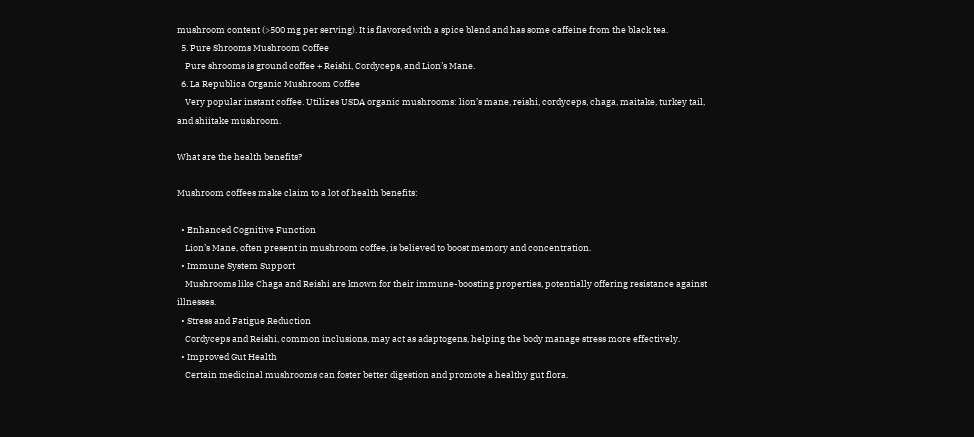mushroom content (>500 mg per serving). It is flavored with a spice blend and has some caffeine from the black tea.
  5. Pure Shrooms Mushroom Coffee
    Pure shrooms is ground coffee + Reishi, Cordyceps, and Lion’s Mane.
  6. La Republica Organic Mushroom Coffee
    Very popular instant coffee. Utilizes USDA organic mushrooms: lion’s mane, reishi, cordyceps, chaga, maitake, turkey tail, and shiitake mushroom.

What are the health benefits?

Mushroom coffees make claim to a lot of health benefits:

  • Enhanced Cognitive Function
    Lion’s Mane, often present in mushroom coffee, is believed to boost memory and concentration.
  • Immune System Support
    Mushrooms like Chaga and Reishi are known for their immune-boosting properties, potentially offering resistance against illnesses.
  • Stress and Fatigue Reduction
    Cordyceps and Reishi, common inclusions, may act as adaptogens, helping the body manage stress more effectively.
  • Improved Gut Health
    Certain medicinal mushrooms can foster better digestion and promote a healthy gut flora.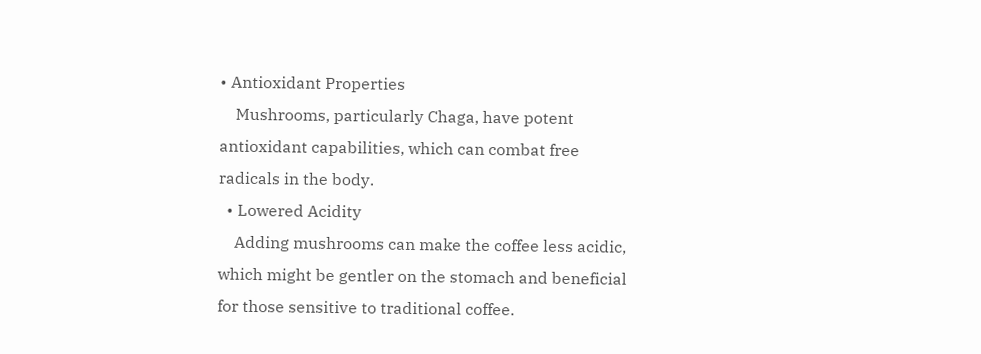• Antioxidant Properties
    Mushrooms, particularly Chaga, have potent antioxidant capabilities, which can combat free radicals in the body.
  • Lowered Acidity
    Adding mushrooms can make the coffee less acidic, which might be gentler on the stomach and beneficial for those sensitive to traditional coffee.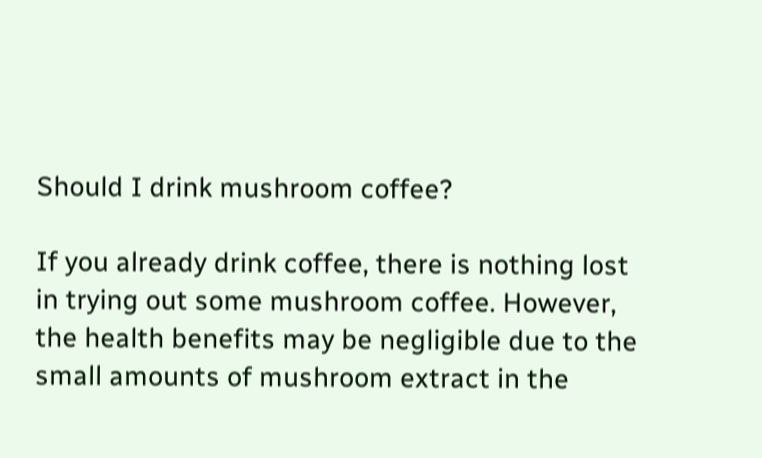Should I drink mushroom coffee?

If you already drink coffee, there is nothing lost in trying out some mushroom coffee. However, the health benefits may be negligible due to the small amounts of mushroom extract in the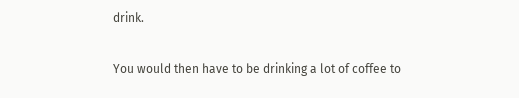drink.

You would then have to be drinking a lot of coffee to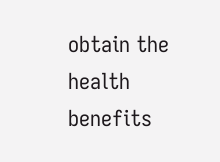obtain the health benefits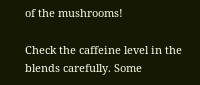of the mushrooms!

Check the caffeine level in the blends carefully. Some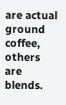are actual ground coffee, others are blends.